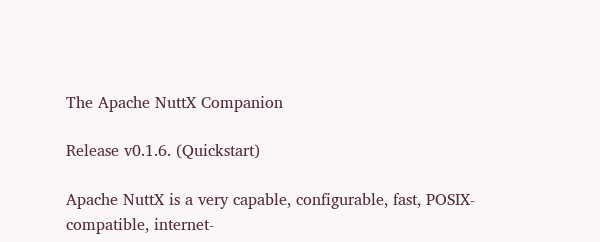The Apache NuttX Companion

Release v0.1.6. (Quickstart)

Apache NuttX is a very capable, configurable, fast, POSIX-compatible, internet-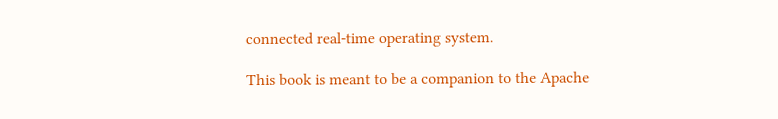connected real-time operating system.

This book is meant to be a companion to the Apache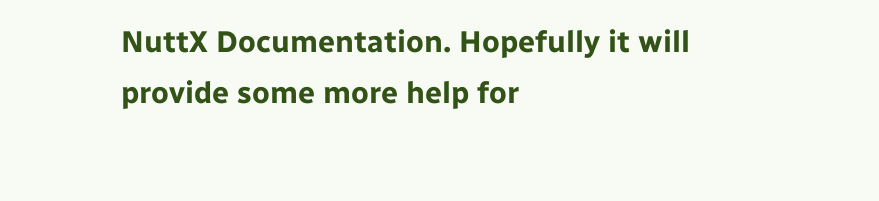NuttX Documentation. Hopefully it will provide some more help for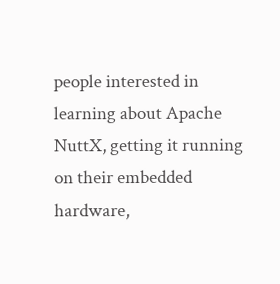people interested in learning about Apache NuttX, getting it running on their embedded hardware,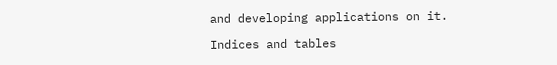and developing applications on it.

Indices and tables